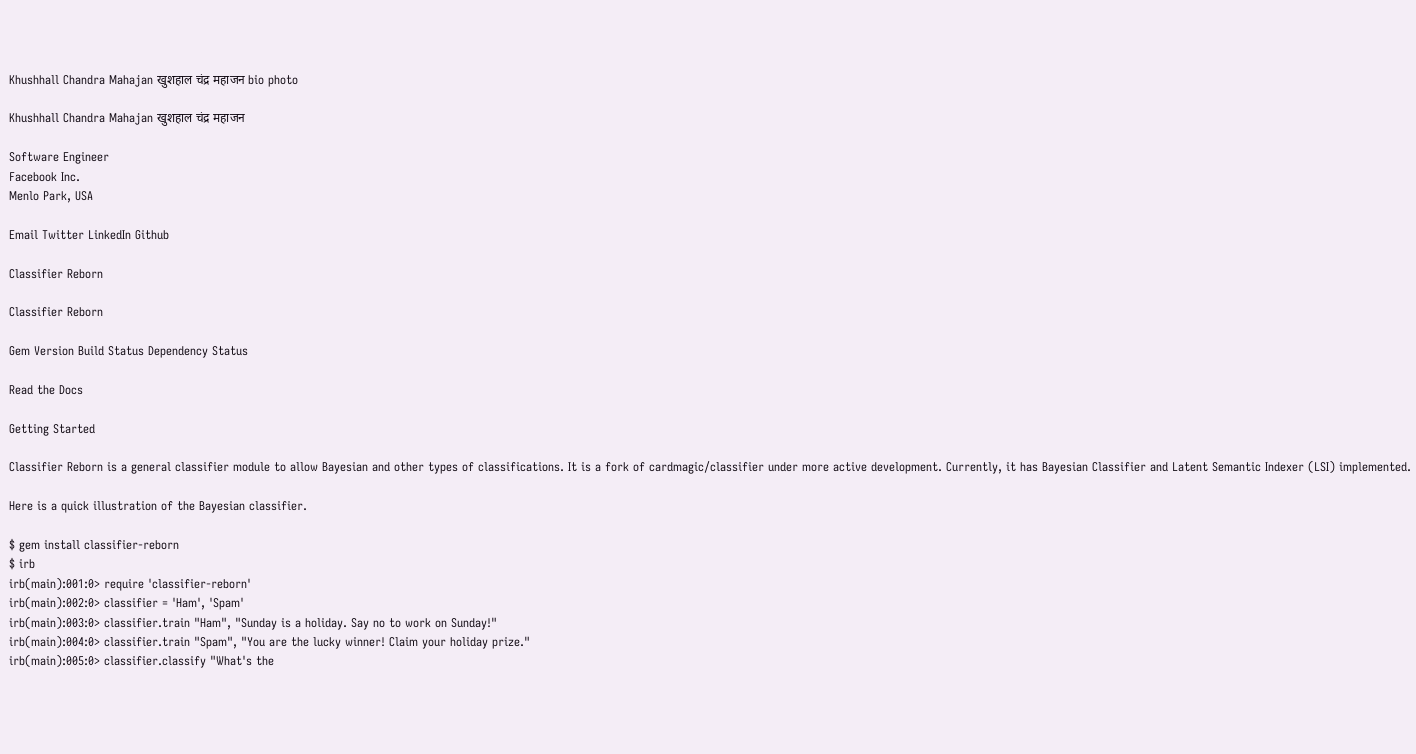Khushhall Chandra Mahajan खुशहाल चंद्र महाजन bio photo

Khushhall Chandra Mahajan खुशहाल चंद्र महाजन

Software Engineer
Facebook Inc.
Menlo Park, USA

Email Twitter LinkedIn Github

Classifier Reborn

Classifier Reborn

Gem Version Build Status Dependency Status

Read the Docs

Getting Started

Classifier Reborn is a general classifier module to allow Bayesian and other types of classifications. It is a fork of cardmagic/classifier under more active development. Currently, it has Bayesian Classifier and Latent Semantic Indexer (LSI) implemented.

Here is a quick illustration of the Bayesian classifier.

$ gem install classifier-reborn
$ irb
irb(main):001:0> require 'classifier-reborn'
irb(main):002:0> classifier = 'Ham', 'Spam'
irb(main):003:0> classifier.train "Ham", "Sunday is a holiday. Say no to work on Sunday!"
irb(main):004:0> classifier.train "Spam", "You are the lucky winner! Claim your holiday prize."
irb(main):005:0> classifier.classify "What's the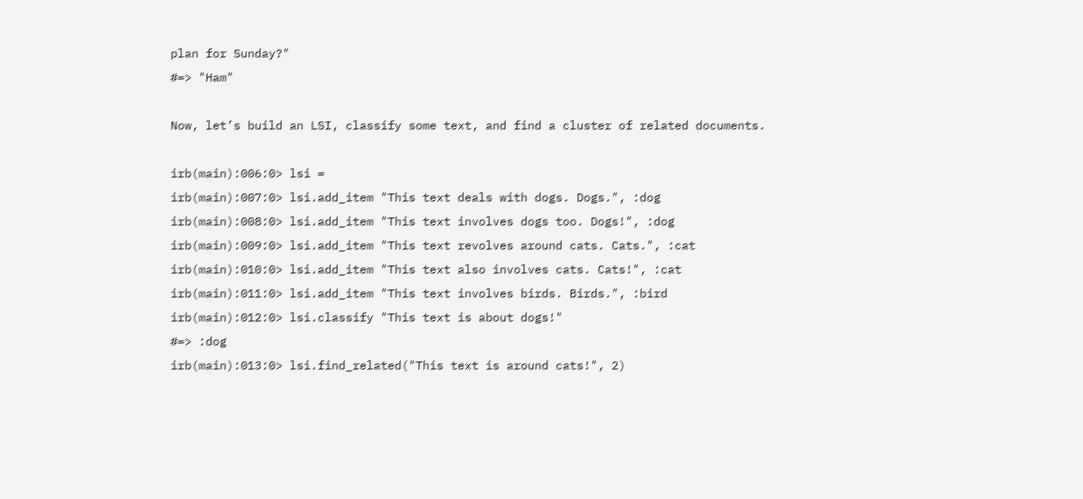plan for Sunday?"
#=> "Ham"

Now, let’s build an LSI, classify some text, and find a cluster of related documents.

irb(main):006:0> lsi =
irb(main):007:0> lsi.add_item "This text deals with dogs. Dogs.", :dog
irb(main):008:0> lsi.add_item "This text involves dogs too. Dogs!", :dog
irb(main):009:0> lsi.add_item "This text revolves around cats. Cats.", :cat
irb(main):010:0> lsi.add_item "This text also involves cats. Cats!", :cat
irb(main):011:0> lsi.add_item "This text involves birds. Birds.", :bird
irb(main):012:0> lsi.classify "This text is about dogs!"
#=> :dog
irb(main):013:0> lsi.find_related("This text is around cats!", 2)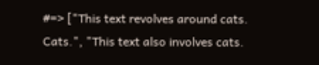#=> ["This text revolves around cats. Cats.", "This text also involves cats.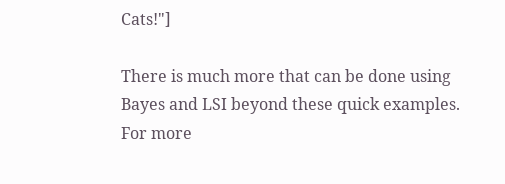Cats!"]

There is much more that can be done using Bayes and LSI beyond these quick examples. For more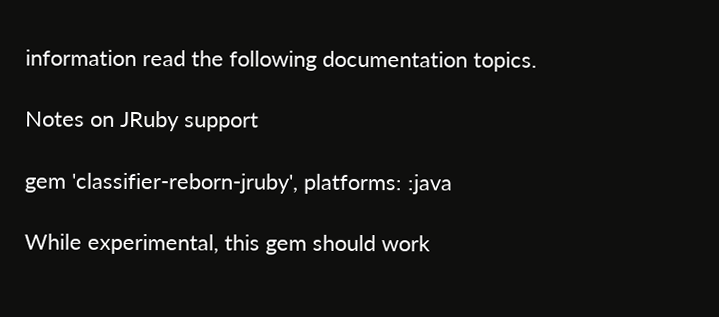information read the following documentation topics.

Notes on JRuby support

gem 'classifier-reborn-jruby', platforms: :java

While experimental, this gem should work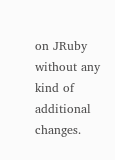on JRuby without any kind of additional changes.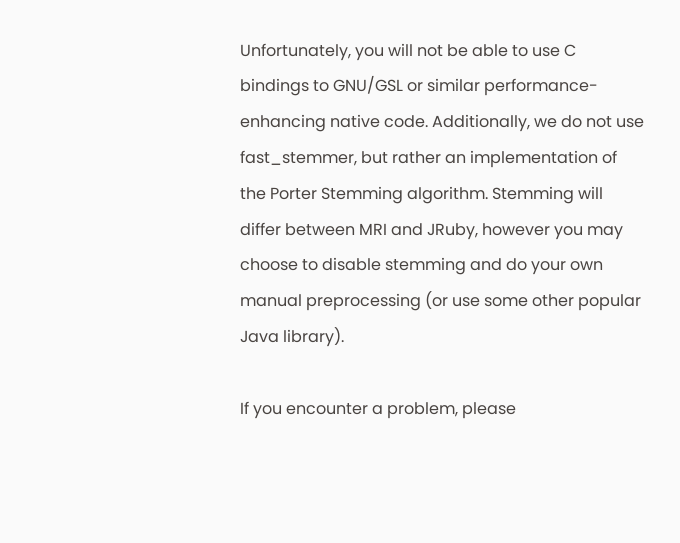Unfortunately, you will not be able to use C bindings to GNU/GSL or similar performance-enhancing native code. Additionally, we do not use fast_stemmer, but rather an implementation of the Porter Stemming algorithm. Stemming will differ between MRI and JRuby, however you may choose to disable stemming and do your own manual preprocessing (or use some other popular Java library).

If you encounter a problem, please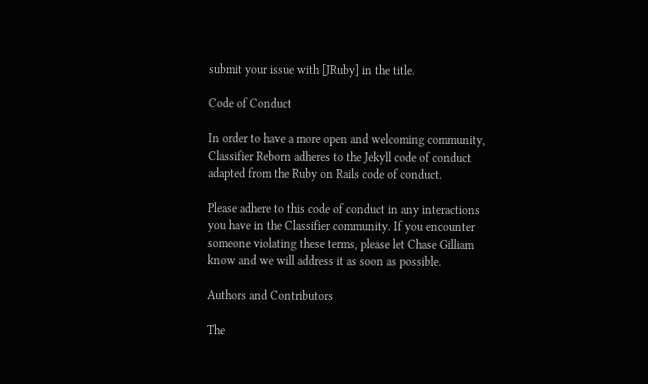submit your issue with [JRuby] in the title.

Code of Conduct

In order to have a more open and welcoming community, Classifier Reborn adheres to the Jekyll code of conduct adapted from the Ruby on Rails code of conduct.

Please adhere to this code of conduct in any interactions you have in the Classifier community. If you encounter someone violating these terms, please let Chase Gilliam know and we will address it as soon as possible.

Authors and Contributors

The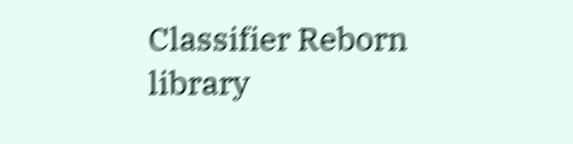Classifier Reborn library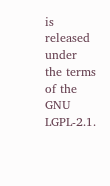is released under the terms of the GNU LGPL-2.1.